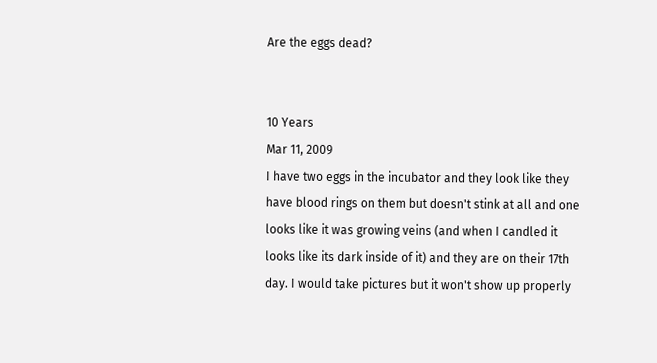Are the eggs dead?


10 Years
Mar 11, 2009
I have two eggs in the incubator and they look like they have blood rings on them but doesn't stink at all and one looks like it was growing veins (and when I candled it looks like its dark inside of it) and they are on their 17th day. I would take pictures but it won't show up properly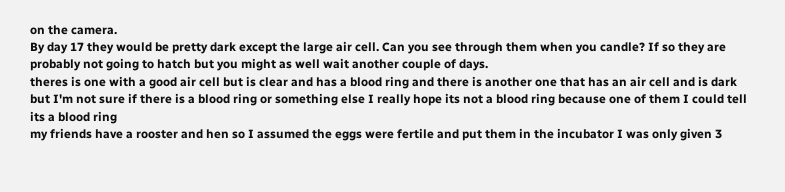on the camera.
By day 17 they would be pretty dark except the large air cell. Can you see through them when you candle? If so they are probably not going to hatch but you might as well wait another couple of days.
theres is one with a good air cell but is clear and has a blood ring and there is another one that has an air cell and is dark but I'm not sure if there is a blood ring or something else I really hope its not a blood ring because one of them I could tell its a blood ring
my friends have a rooster and hen so I assumed the eggs were fertile and put them in the incubator I was only given 3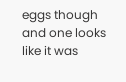eggs though and one looks like it was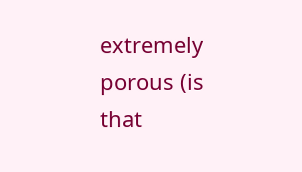extremely porous (is that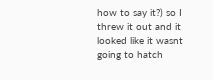how to say it?) so I threw it out and it looked like it wasnt going to hatch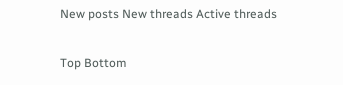New posts New threads Active threads

Top Bottom